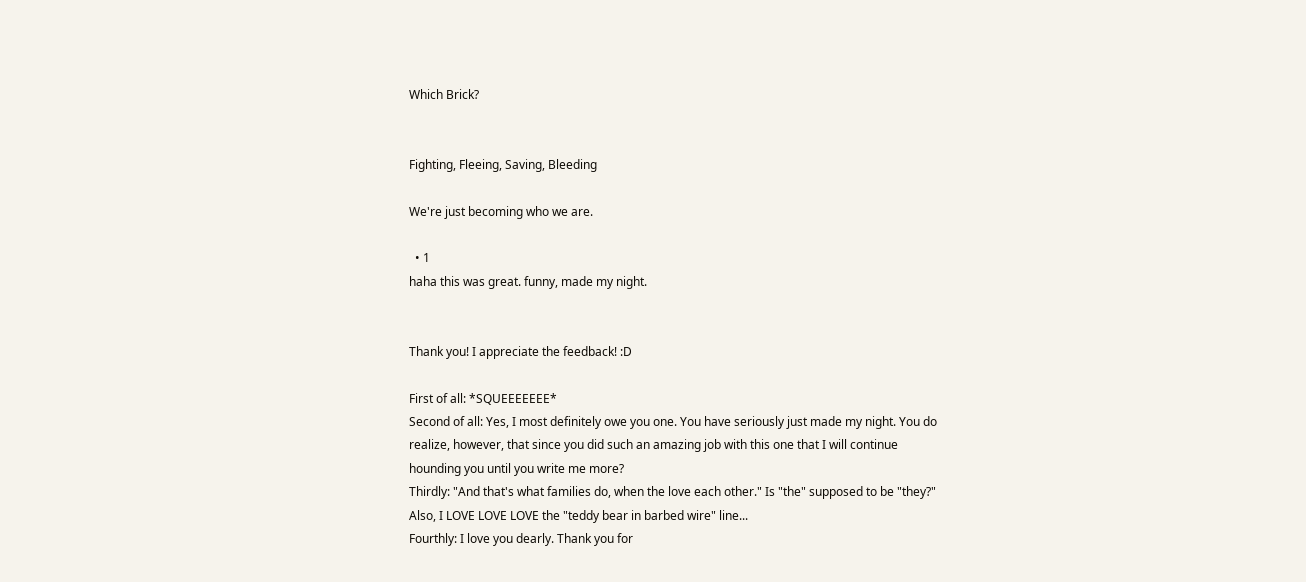Which Brick?


Fighting, Fleeing, Saving, Bleeding

We're just becoming who we are.

  • 1
haha this was great. funny, made my night.


Thank you! I appreciate the feedback! :D

First of all: *SQUEEEEEEE*
Second of all: Yes, I most definitely owe you one. You have seriously just made my night. You do realize, however, that since you did such an amazing job with this one that I will continue hounding you until you write me more?
Thirdly: "And that's what families do, when the love each other." Is "the" supposed to be "they?" Also, I LOVE LOVE LOVE the "teddy bear in barbed wire" line...
Fourthly: I love you dearly. Thank you for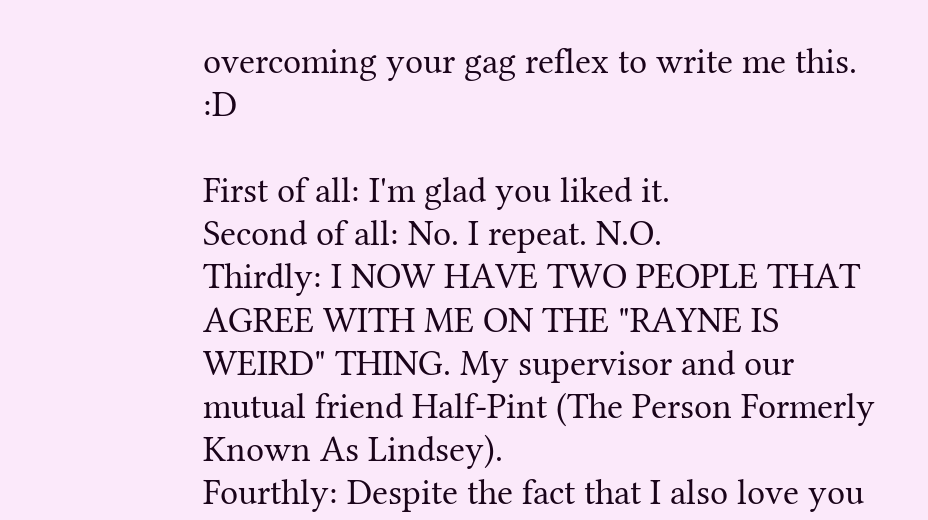overcoming your gag reflex to write me this. :D

First of all: I'm glad you liked it.
Second of all: No. I repeat. N.O.
Thirdly: I NOW HAVE TWO PEOPLE THAT AGREE WITH ME ON THE "RAYNE IS WEIRD" THING. My supervisor and our mutual friend Half-Pint (The Person Formerly Known As Lindsey).
Fourthly: Despite the fact that I also love you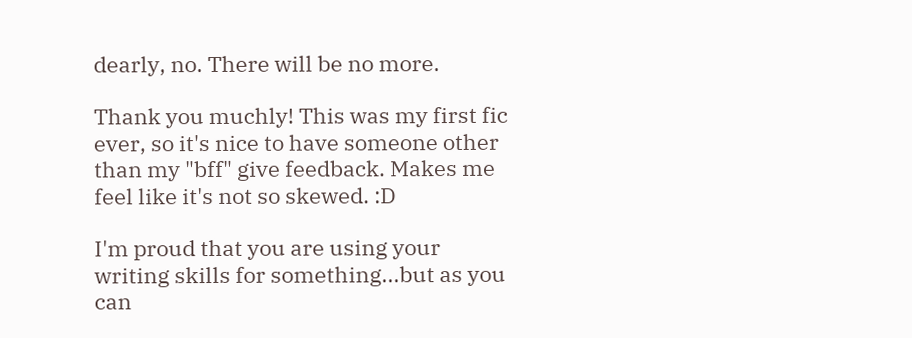dearly, no. There will be no more.

Thank you muchly! This was my first fic ever, so it's nice to have someone other than my "bff" give feedback. Makes me feel like it's not so skewed. :D

I'm proud that you are using your writing skills for something...but as you can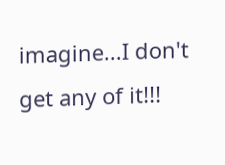imagine...I don't get any of it!!!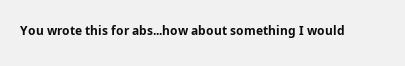You wrote this for abs...how about something I would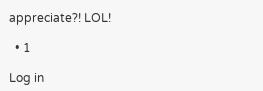appreciate?! LOL!

  • 1

Log in